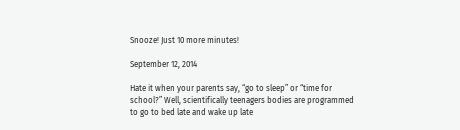Snooze! Just 10 more minutes!

September 12, 2014

Hate it when your parents say, “go to sleep” or “time for school?” Well, scientifically teenagers bodies are programmed to go to bed late and wake up late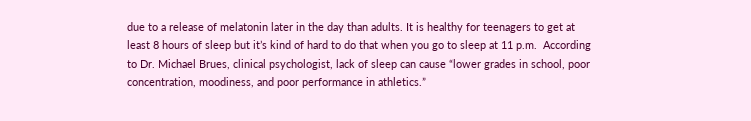due to a release of melatonin later in the day than adults. It is healthy for teenagers to get at least 8 hours of sleep but it’s kind of hard to do that when you go to sleep at 11 p.m.  According to Dr. Michael Brues, clinical psychologist, lack of sleep can cause “lower grades in school, poor concentration, moodiness, and poor performance in athletics.”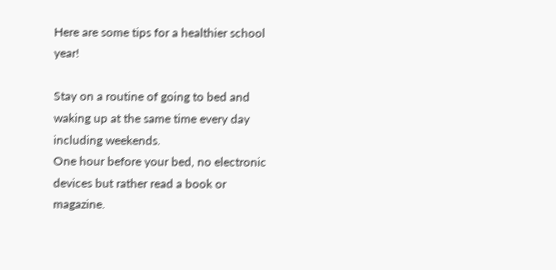Here are some tips for a healthier school year!

Stay on a routine of going to bed and waking up at the same time every day including weekends.
One hour before your bed, no electronic devices but rather read a book or magazine.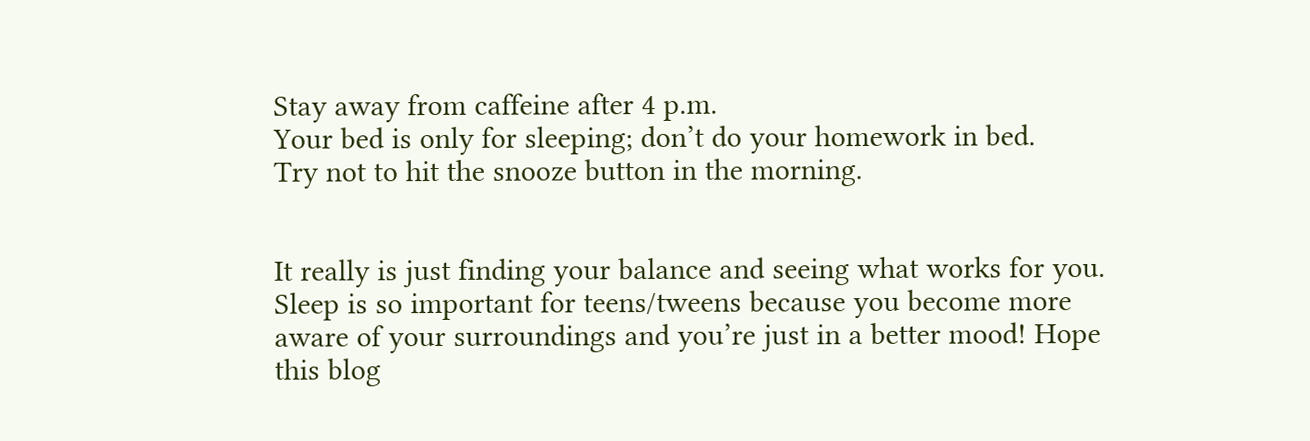Stay away from caffeine after 4 p.m.
Your bed is only for sleeping; don’t do your homework in bed.
Try not to hit the snooze button in the morning.


It really is just finding your balance and seeing what works for you. Sleep is so important for teens/tweens because you become more aware of your surroundings and you’re just in a better mood! Hope this blog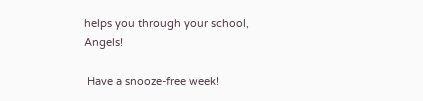helps you through your school, Angels!

 Have a snooze-free week!